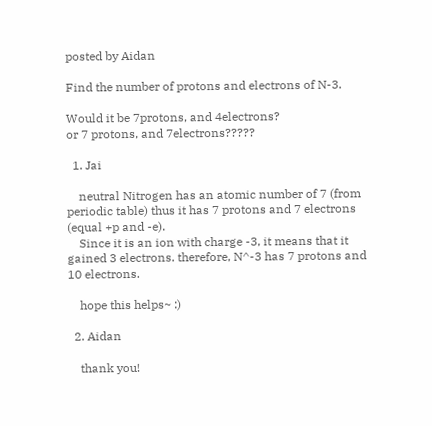posted by Aidan

Find the number of protons and electrons of N-3.

Would it be 7protons, and 4electrons?
or 7 protons, and 7electrons?????

  1. Jai

    neutral Nitrogen has an atomic number of 7 (from periodic table) thus it has 7 protons and 7 electrons (equal +p and -e).
    Since it is an ion with charge -3, it means that it gained 3 electrons. therefore, N^-3 has 7 protons and 10 electrons.

    hope this helps~ :)

  2. Aidan

    thank you!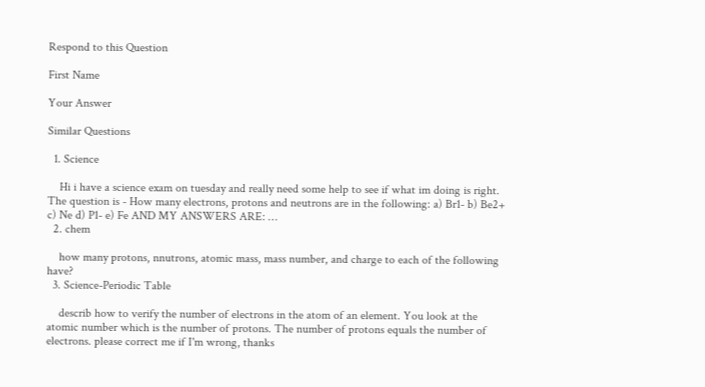Respond to this Question

First Name

Your Answer

Similar Questions

  1. Science

    Hi i have a science exam on tuesday and really need some help to see if what im doing is right. The question is - How many electrons, protons and neutrons are in the following: a) Br1- b) Be2+ c) Ne d) P1- e) Fe AND MY ANSWERS ARE: …
  2. chem

    how many protons, nnutrons, atomic mass, mass number, and charge to each of the following have?
  3. Science-Periodic Table

    describ how to verify the number of electrons in the atom of an element. You look at the atomic number which is the number of protons. The number of protons equals the number of electrons. please correct me if I'm wrong, thanks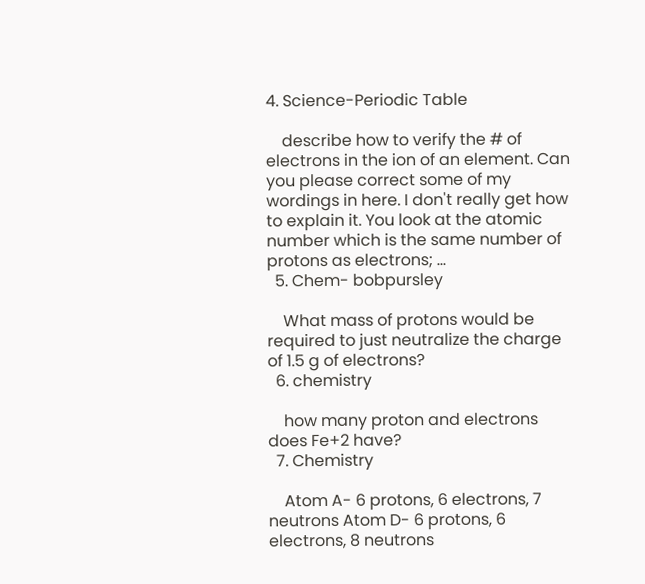4. Science-Periodic Table

    describe how to verify the # of electrons in the ion of an element. Can you please correct some of my wordings in here. I don't really get how to explain it. You look at the atomic number which is the same number of protons as electrons; …
  5. Chem- bobpursley

    What mass of protons would be required to just neutralize the charge of 1.5 g of electrons?
  6. chemistry

    how many proton and electrons does Fe+2 have?
  7. Chemistry

    Atom A- 6 protons, 6 electrons, 7 neutrons Atom D- 6 protons, 6 electrons, 8 neutrons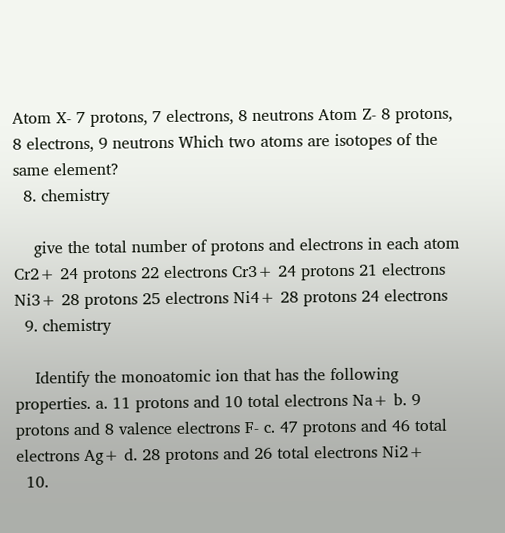Atom X- 7 protons, 7 electrons, 8 neutrons Atom Z- 8 protons, 8 electrons, 9 neutrons Which two atoms are isotopes of the same element?
  8. chemistry

    give the total number of protons and electrons in each atom Cr2+ 24 protons 22 electrons Cr3+ 24 protons 21 electrons Ni3+ 28 protons 25 electrons Ni4+ 28 protons 24 electrons
  9. chemistry

    Identify the monoatomic ion that has the following properties. a. 11 protons and 10 total electrons Na+ b. 9 protons and 8 valence electrons F- c. 47 protons and 46 total electrons Ag+ d. 28 protons and 26 total electrons Ni2+
  10.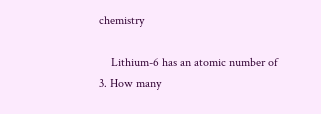chemistry

    Lithium-6 has an atomic number of 3. How many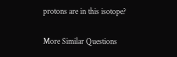protons are in this isotope?

More Similar Questions